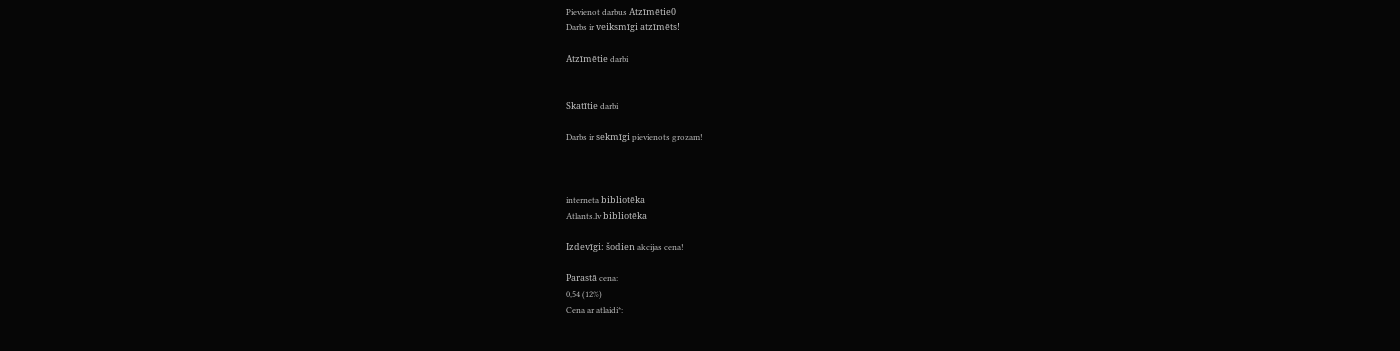Pievienot darbus Atzīmētie0
Darbs ir veiksmīgi atzīmēts!

Atzīmētie darbi


Skatītie darbi

Darbs ir sekmīgi pievienots grozam!



interneta bibliotēka
Atlants.lv bibliotēka

Izdevīgi: šodien akcijas cena!

Parastā cena:
0,54 (12%)
Cena ar atlaidi*: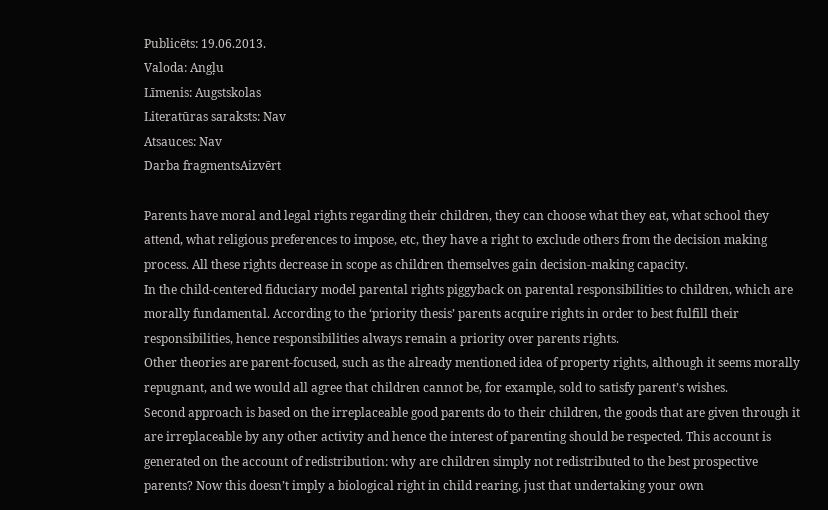Publicēts: 19.06.2013.
Valoda: Angļu
Līmenis: Augstskolas
Literatūras saraksts: Nav
Atsauces: Nav
Darba fragmentsAizvērt

Parents have moral and legal rights regarding their children, they can choose what they eat, what school they attend, what religious preferences to impose, etc, they have a right to exclude others from the decision making process. All these rights decrease in scope as children themselves gain decision-making capacity.
In the child-centered fiduciary model parental rights piggyback on parental responsibilities to children, which are morally fundamental. According to the ‘priority thesis’ parents acquire rights in order to best fulfill their responsibilities, hence responsibilities always remain a priority over parents rights.
Other theories are parent-focused, such as the already mentioned idea of property rights, although it seems morally repugnant, and we would all agree that children cannot be, for example, sold to satisfy parent’s wishes.
Second approach is based on the irreplaceable good parents do to their children, the goods that are given through it are irreplaceable by any other activity and hence the interest of parenting should be respected. This account is generated on the account of redistribution: why are children simply not redistributed to the best prospective parents? Now this doesn’t imply a biological right in child rearing, just that undertaking your own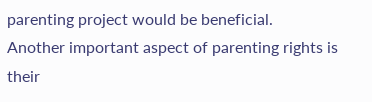parenting project would be beneficial.
Another important aspect of parenting rights is their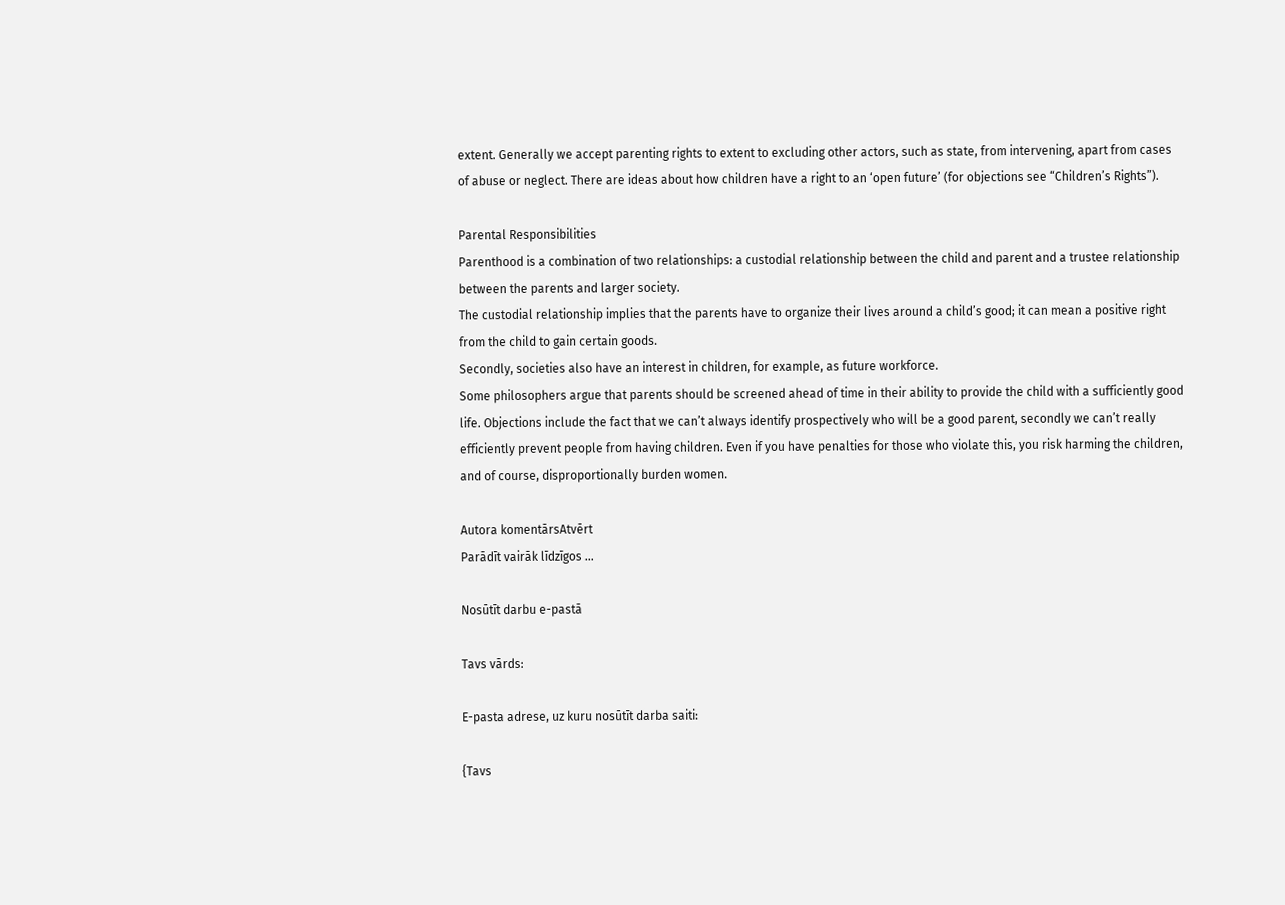extent. Generally we accept parenting rights to extent to excluding other actors, such as state, from intervening, apart from cases of abuse or neglect. There are ideas about how children have a right to an ‘open future’ (for objections see “Children’s Rights”).

Parental Responsibilities
Parenthood is a combination of two relationships: a custodial relationship between the child and parent and a trustee relationship between the parents and larger society.
The custodial relationship implies that the parents have to organize their lives around a child’s good; it can mean a positive right from the child to gain certain goods.
Secondly, societies also have an interest in children, for example, as future workforce.
Some philosophers argue that parents should be screened ahead of time in their ability to provide the child with a sufficiently good life. Objections include the fact that we can’t always identify prospectively who will be a good parent, secondly we can’t really efficiently prevent people from having children. Even if you have penalties for those who violate this, you risk harming the children, and of course, disproportionally burden women.

Autora komentārsAtvērt
Parādīt vairāk līdzīgos ...

Nosūtīt darbu e-pastā

Tavs vārds:

E-pasta adrese, uz kuru nosūtīt darba saiti:

{Tavs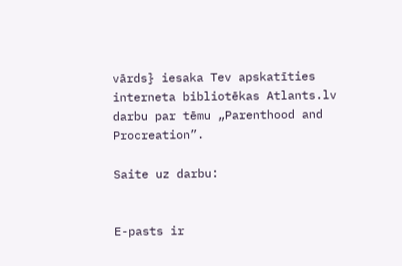vārds} iesaka Tev apskatīties interneta bibliotēkas Atlants.lv darbu par tēmu „Parenthood and Procreation”.

Saite uz darbu:


E-pasts ir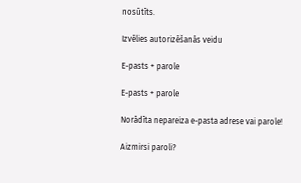nosūtīts.

Izvēlies autorizēšanās veidu

E-pasts + parole

E-pasts + parole

Norādīta nepareiza e-pasta adrese vai parole!

Aizmirsi paroli?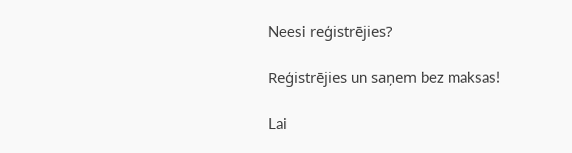Neesi reģistrējies?

Reģistrējies un saņem bez maksas!

Lai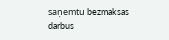saņemtu bezmaksas darbus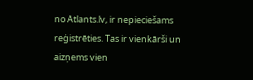no Atlants.lv, ir nepieciešams reģistrēties. Tas ir vienkārši un aizņems vien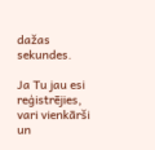dažas sekundes.

Ja Tu jau esi reģistrējies, vari vienkārši un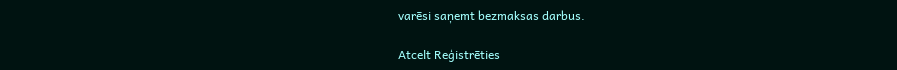varēsi saņemt bezmaksas darbus.

Atcelt Reģistrēties